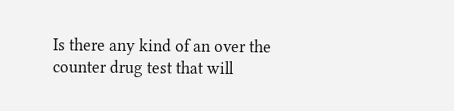Is there any kind of an over the counter drug test that will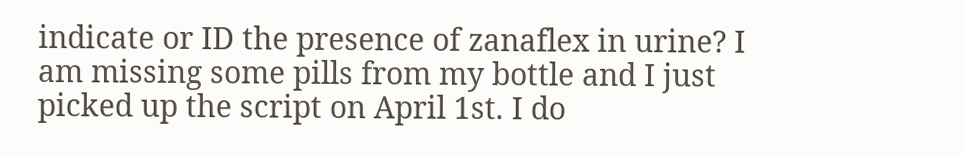indicate or ID the presence of zanaflex in urine? I am missing some pills from my bottle and I just picked up the script on April 1st. I do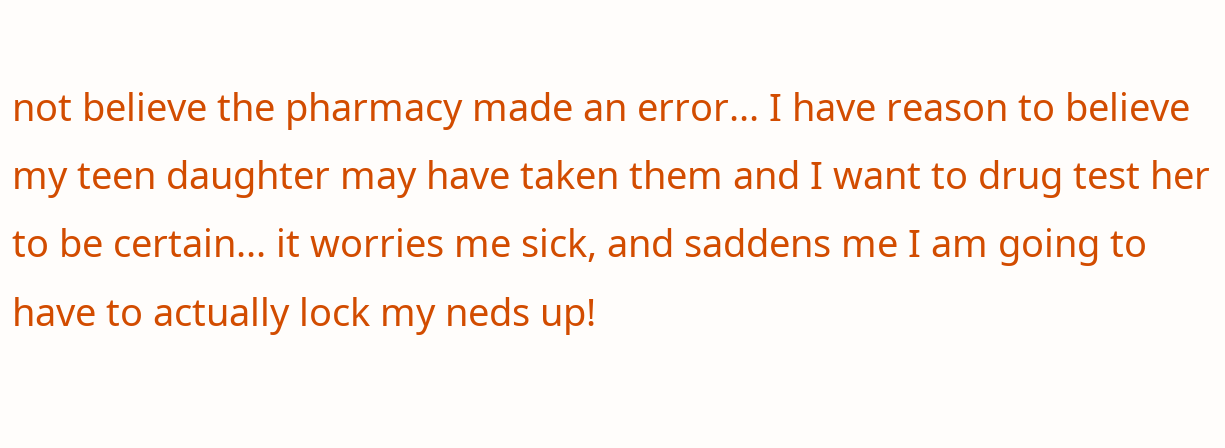not believe the pharmacy made an error... I have reason to believe my teen daughter may have taken them and I want to drug test her to be certain... it worries me sick, and saddens me I am going to have to actually lock my neds up!